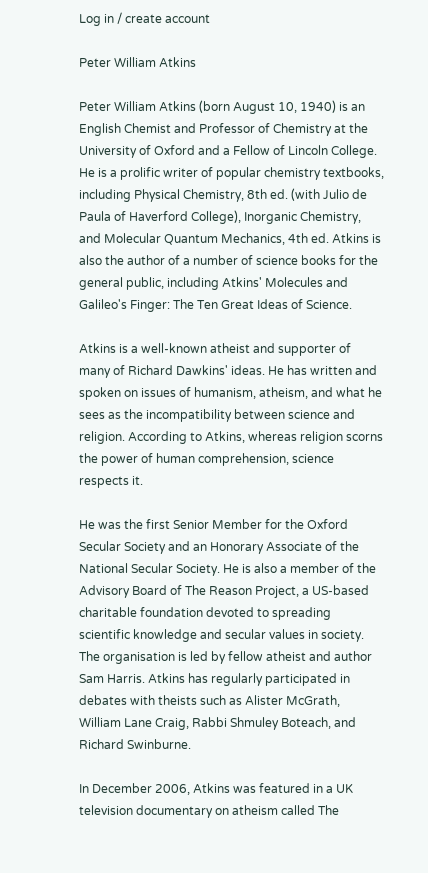Log in / create account

Peter William Atkins

Peter William Atkins (born August 10, 1940) is an English Chemist and Professor of Chemistry at the University of Oxford and a Fellow of Lincoln College. He is a prolific writer of popular chemistry textbooks, including Physical Chemistry, 8th ed. (with Julio de Paula of Haverford College), Inorganic Chemistry, and Molecular Quantum Mechanics, 4th ed. Atkins is also the author of a number of science books for the general public, including Atkins' Molecules and Galileo's Finger: The Ten Great Ideas of Science.

Atkins is a well-known atheist and supporter of many of Richard Dawkins' ideas. He has written and spoken on issues of humanism, atheism, and what he sees as the incompatibility between science and religion. According to Atkins, whereas religion scorns the power of human comprehension, science respects it.

He was the first Senior Member for the Oxford Secular Society and an Honorary Associate of the National Secular Society. He is also a member of the Advisory Board of The Reason Project, a US-based charitable foundation devoted to spreading scientific knowledge and secular values in society. The organisation is led by fellow atheist and author Sam Harris. Atkins has regularly participated in debates with theists such as Alister McGrath, William Lane Craig, Rabbi Shmuley Boteach, and Richard Swinburne.

In December 2006, Atkins was featured in a UK television documentary on atheism called The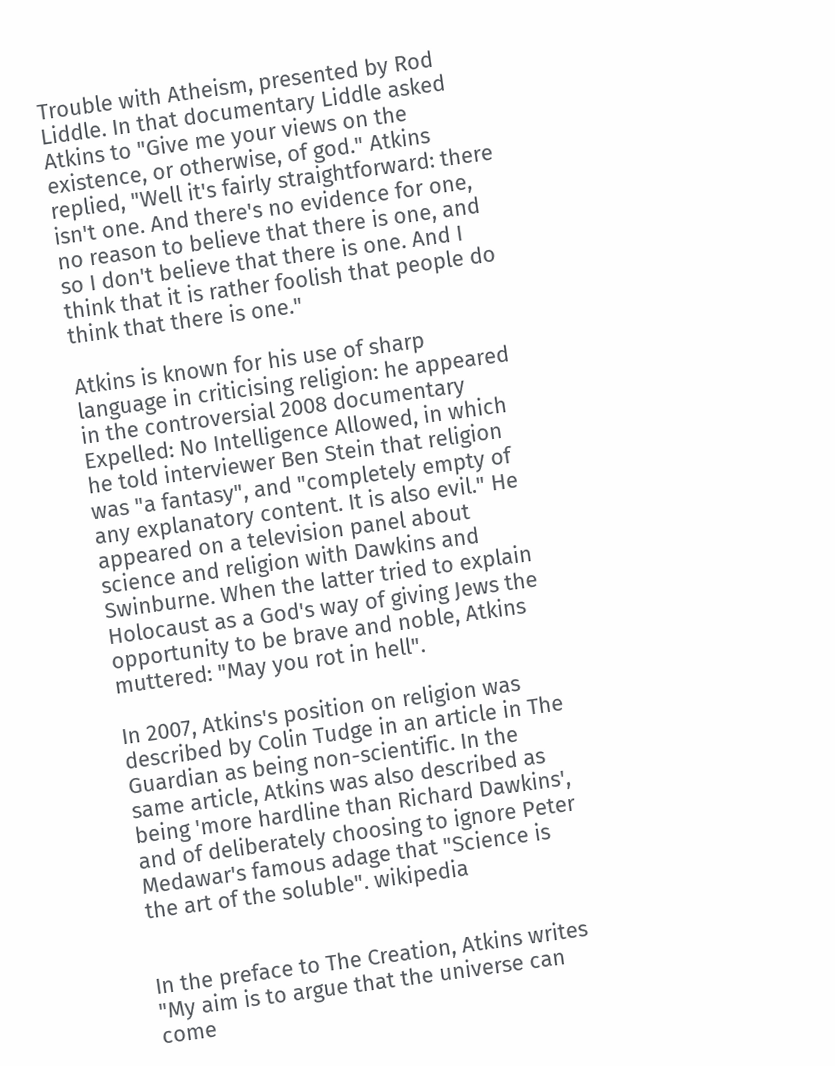Trouble with Atheism, presented by Rod Liddle. In that documentary Liddle asked Atkins to "Give me your views on the existence, or otherwise, of god." Atkins replied, "Well it's fairly straightforward: there isn't one. And there's no evidence for one, no reason to believe that there is one, and so I don't believe that there is one. And I think that it is rather foolish that people do think that there is one."

Atkins is known for his use of sharp language in criticising religion: he appeared in the controversial 2008 documentary Expelled: No Intelligence Allowed, in which he told interviewer Ben Stein that religion was "a fantasy", and "completely empty of any explanatory content. It is also evil." He appeared on a television panel about science and religion with Dawkins and Swinburne. When the latter tried to explain Holocaust as a God's way of giving Jews the opportunity to be brave and noble, Atkins muttered: "May you rot in hell".

In 2007, Atkins's position on religion was described by Colin Tudge in an article in The Guardian as being non-scientific. In the same article, Atkins was also described as being 'more hardline than Richard Dawkins', and of deliberately choosing to ignore Peter Medawar's famous adage that "Science is the art of the soluble". wikipedia


In the preface to The Creation, Atkins writes "My aim is to argue that the universe can come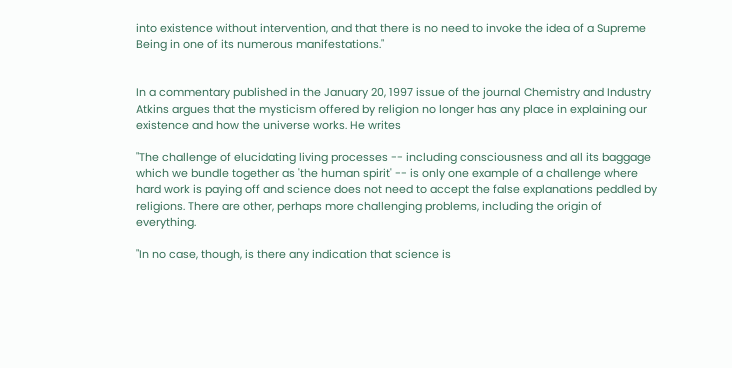into existence without intervention, and that there is no need to invoke the idea of a Supreme Being in one of its numerous manifestations."


In a commentary published in the January 20, 1997 issue of the journal Chemistry and Industry Atkins argues that the mysticism offered by religion no longer has any place in explaining our existence and how the universe works. He writes

"The challenge of elucidating living processes -- including consciousness and all its baggage which we bundle together as 'the human spirit' -- is only one example of a challenge where hard work is paying off and science does not need to accept the false explanations peddled by religions. There are other, perhaps more challenging problems, including the origin of everything.

"In no case, though, is there any indication that science is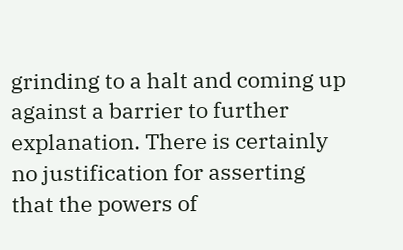grinding to a halt and coming up against a barrier to further explanation. There is certainly no justification for asserting that the powers of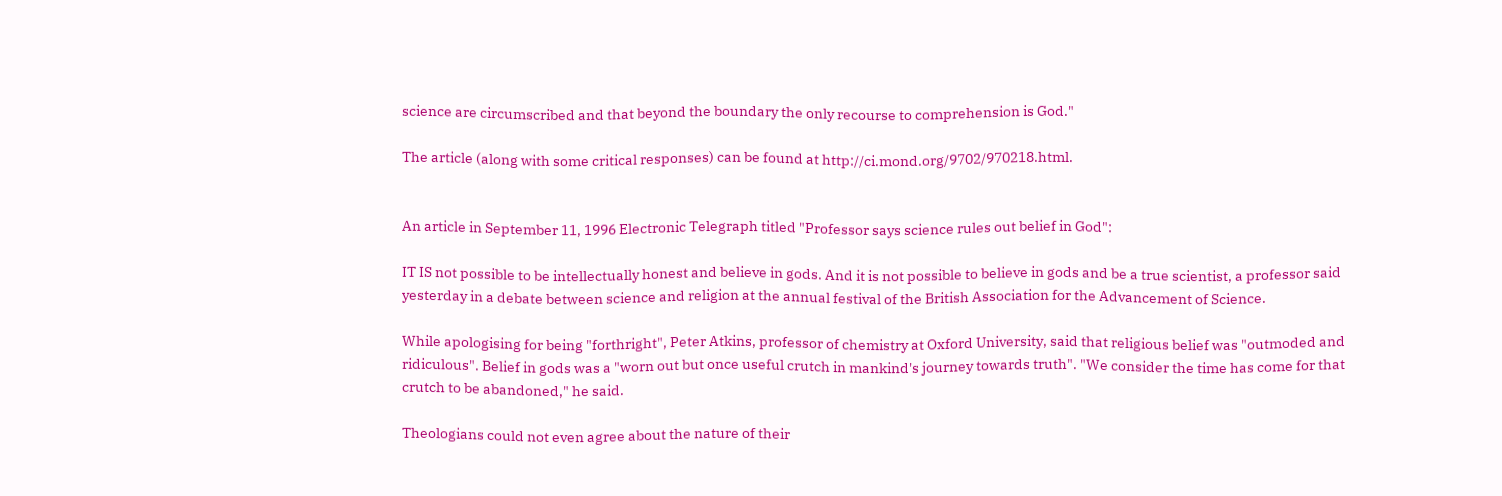science are circumscribed and that beyond the boundary the only recourse to comprehension is God."

The article (along with some critical responses) can be found at http://ci.mond.org/9702/970218.html.


An article in September 11, 1996 Electronic Telegraph titled "Professor says science rules out belief in God":

IT IS not possible to be intellectually honest and believe in gods. And it is not possible to believe in gods and be a true scientist, a professor said yesterday in a debate between science and religion at the annual festival of the British Association for the Advancement of Science.

While apologising for being "forthright", Peter Atkins, professor of chemistry at Oxford University, said that religious belief was "outmoded and ridiculous". Belief in gods was a "worn out but once useful crutch in mankind's journey towards truth". "We consider the time has come for that crutch to be abandoned," he said.

Theologians could not even agree about the nature of their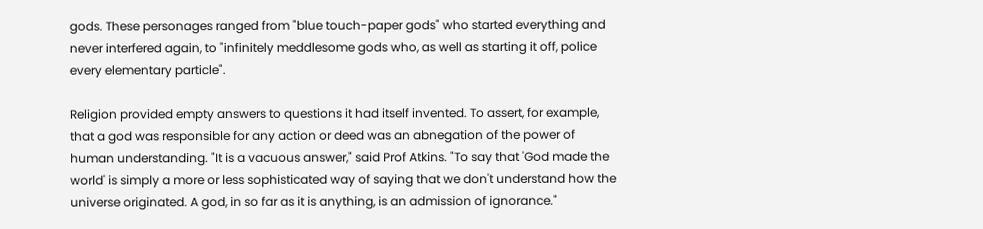gods. These personages ranged from "blue touch-paper gods" who started everything and never interfered again, to "infinitely meddlesome gods who, as well as starting it off, police every elementary particle".

Religion provided empty answers to questions it had itself invented. To assert, for example, that a god was responsible for any action or deed was an abnegation of the power of human understanding. "It is a vacuous answer," said Prof Atkins. "To say that 'God made the world' is simply a more or less sophisticated way of saying that we don't understand how the universe originated. A god, in so far as it is anything, is an admission of ignorance."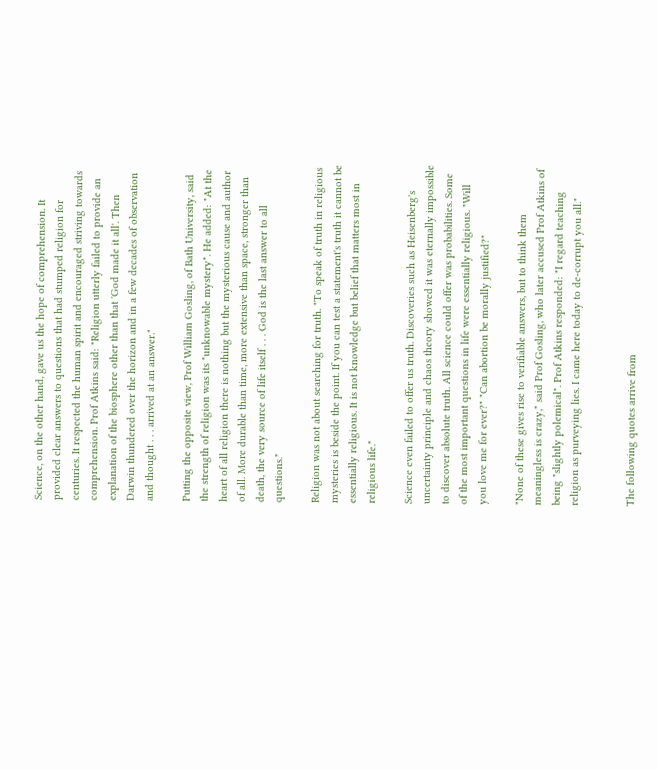Science, on the other hand, gave us the hope of comprehension. It provided clear answers to questions that had stumped religion for centuries. It respected the human spirit and encouraged striving towards comprehension. Prof Atkins said: "Religion utterly failed to provide an explanation of the biosphere other than that 'God made it all'. Then Darwin thundered over the horizon and in a few decades of observation and thought . . . arrived at an answer."

Putting the opposite view, Prof William Gosling, of Bath University, said the strength of religion was its "unknowable mystery". He added: "At the heart of all religion there is nothing but the mysterious cause and author of all. More durable than time, more extensive than space, stronger than death, the very source of life itself . . . God is the last answer to all questions."

Religion was not about searching for truth. "To speak of truth in religious mysteries is beside the point. If you can test a statement's truth it cannot be essentially religious. It is not knowledge but belief that matters most in religious life."

Science even failed to offer us truth. Discoveries such as Heisenberg's uncertainty principle and chaos theory showed it was eternally impossible to discover absolute truth. All science could offer was probabilities. Some of the most important questions in life were essentially religious. "Will you love me for ever?" "Can abortion be morally justified?"

"None of these gives rise to verifiable answers, but to think them meaningless is crazy," said Prof Gosling, who later accused Prof Atkins of being "slightly polemical". Prof Atkins responded: "I regard teaching religion as purveying lies. I came here today to de-corrupt you all."


The following quotes arrive from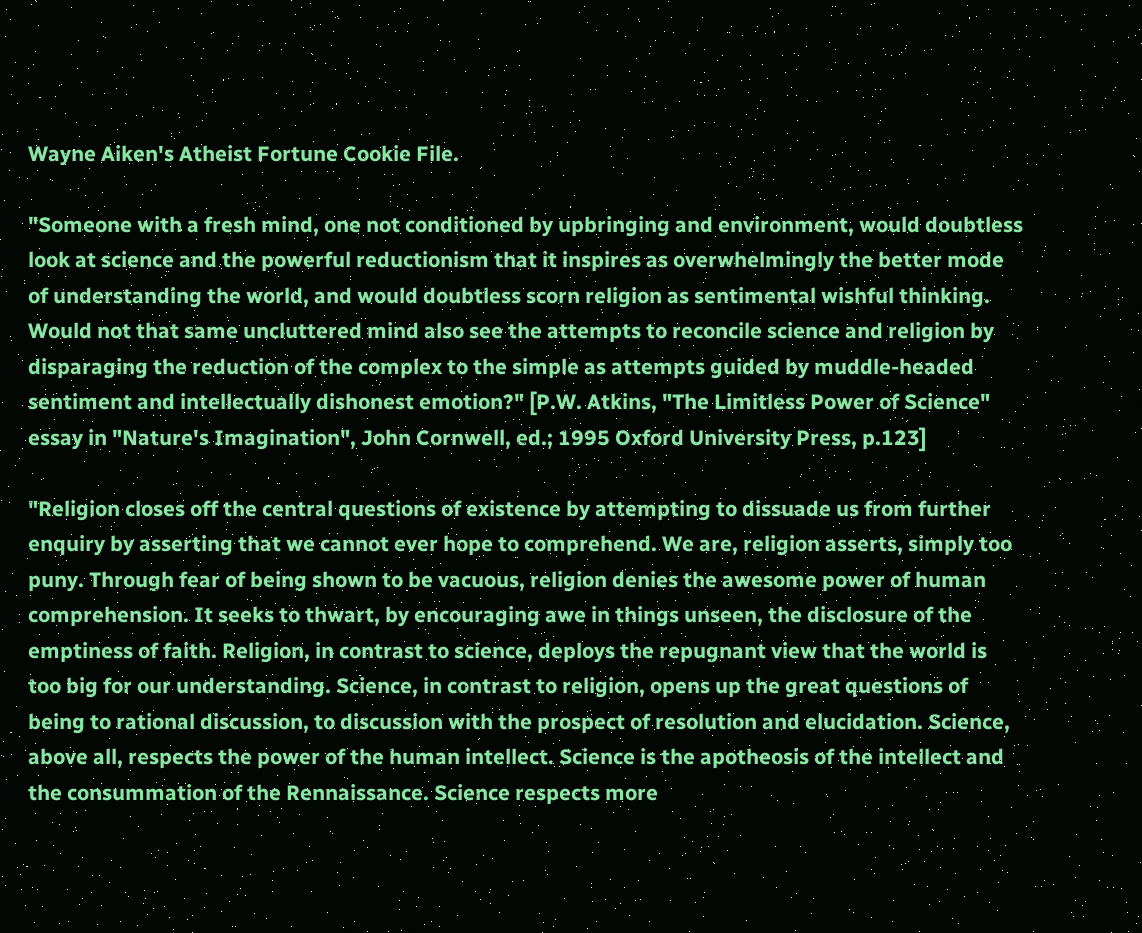Wayne Aiken's Atheist Fortune Cookie File.

"Someone with a fresh mind, one not conditioned by upbringing and environment, would doubtless look at science and the powerful reductionism that it inspires as overwhelmingly the better mode of understanding the world, and would doubtless scorn religion as sentimental wishful thinking. Would not that same uncluttered mind also see the attempts to reconcile science and religion by disparaging the reduction of the complex to the simple as attempts guided by muddle-headed sentiment and intellectually dishonest emotion?" [P.W. Atkins, "The Limitless Power of Science" essay in "Nature's Imagination", John Cornwell, ed.; 1995 Oxford University Press, p.123]

"Religion closes off the central questions of existence by attempting to dissuade us from further enquiry by asserting that we cannot ever hope to comprehend. We are, religion asserts, simply too puny. Through fear of being shown to be vacuous, religion denies the awesome power of human comprehension. It seeks to thwart, by encouraging awe in things unseen, the disclosure of the emptiness of faith. Religion, in contrast to science, deploys the repugnant view that the world is too big for our understanding. Science, in contrast to religion, opens up the great questions of being to rational discussion, to discussion with the prospect of resolution and elucidation. Science, above all, respects the power of the human intellect. Science is the apotheosis of the intellect and the consummation of the Rennaissance. Science respects more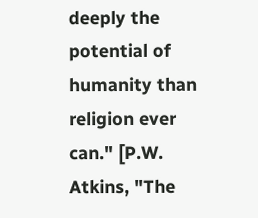deeply the potential of humanity than religion ever can." [P.W. Atkins, "The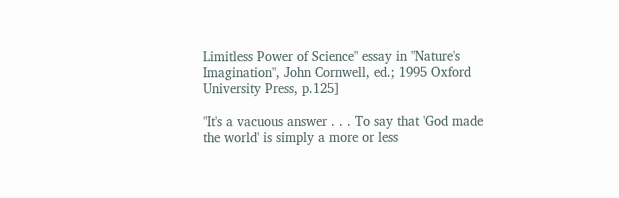Limitless Power of Science" essay in "Nature's Imagination", John Cornwell, ed.; 1995 Oxford University Press, p.125]

"It's a vacuous answer . . . To say that 'God made the world' is simply a more or less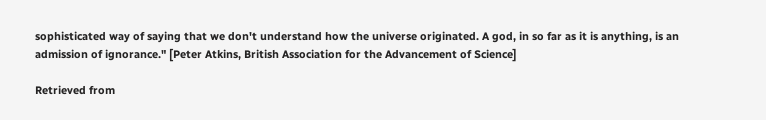sophisticated way of saying that we don't understand how the universe originated. A god, in so far as it is anything, is an admission of ignorance." [Peter Atkins, British Association for the Advancement of Science]

Retrieved from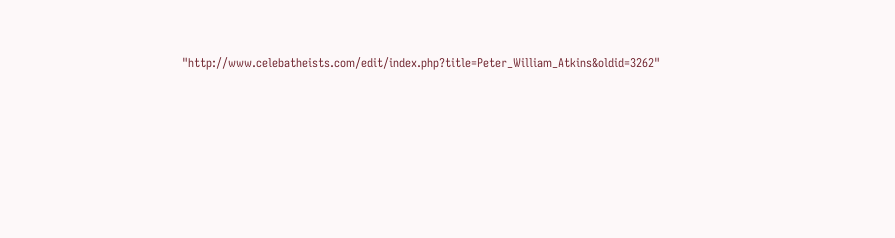"http://www.celebatheists.com/edit/index.php?title=Peter_William_Atkins&oldid=3262"